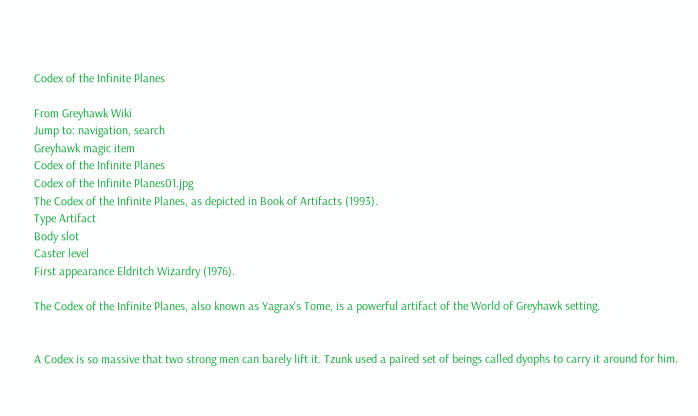Codex of the Infinite Planes

From Greyhawk Wiki
Jump to: navigation, search
Greyhawk magic item
Codex of the Infinite Planes
Codex of the Infinite Planes01.jpg
The Codex of the Infinite Planes, as depicted in Book of Artifacts (1993).
Type Artifact
Body slot
Caster level
First appearance Eldritch Wizardry (1976).

The Codex of the Infinite Planes, also known as Yagrax's Tome, is a powerful artifact of the World of Greyhawk setting.


A Codex is so massive that two strong men can barely lift it. Tzunk used a paired set of beings called dyophs to carry it around for him.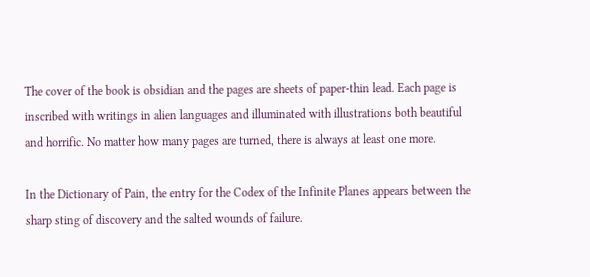The cover of the book is obsidian and the pages are sheets of paper-thin lead. Each page is inscribed with writings in alien languages and illuminated with illustrations both beautiful and horrific. No matter how many pages are turned, there is always at least one more.

In the Dictionary of Pain, the entry for the Codex of the Infinite Planes appears between the sharp sting of discovery and the salted wounds of failure.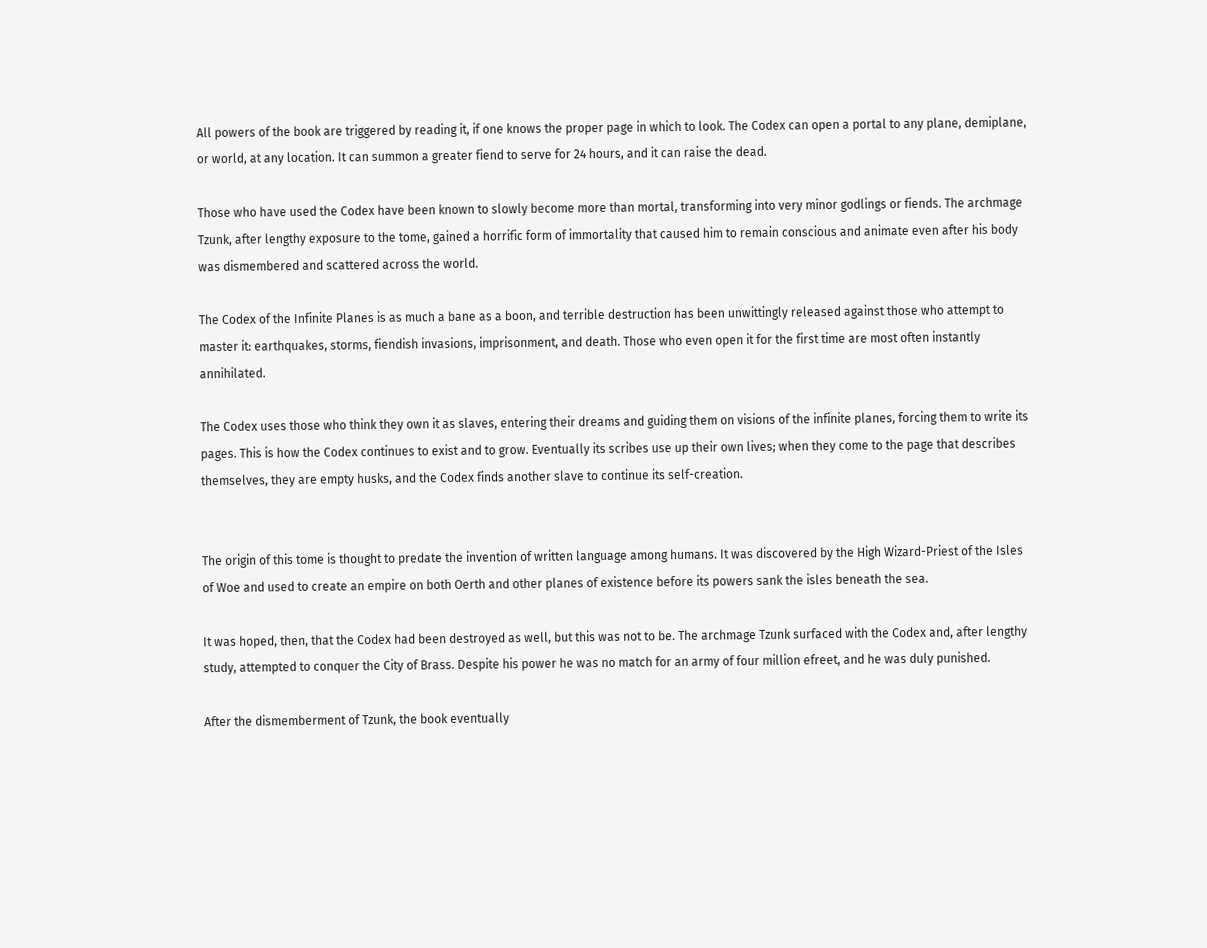All powers of the book are triggered by reading it, if one knows the proper page in which to look. The Codex can open a portal to any plane, demiplane, or world, at any location. It can summon a greater fiend to serve for 24 hours, and it can raise the dead.

Those who have used the Codex have been known to slowly become more than mortal, transforming into very minor godlings or fiends. The archmage Tzunk, after lengthy exposure to the tome, gained a horrific form of immortality that caused him to remain conscious and animate even after his body was dismembered and scattered across the world.

The Codex of the Infinite Planes is as much a bane as a boon, and terrible destruction has been unwittingly released against those who attempt to master it: earthquakes, storms, fiendish invasions, imprisonment, and death. Those who even open it for the first time are most often instantly annihilated.

The Codex uses those who think they own it as slaves, entering their dreams and guiding them on visions of the infinite planes, forcing them to write its pages. This is how the Codex continues to exist and to grow. Eventually its scribes use up their own lives; when they come to the page that describes themselves, they are empty husks, and the Codex finds another slave to continue its self-creation.


The origin of this tome is thought to predate the invention of written language among humans. It was discovered by the High Wizard-Priest of the Isles of Woe and used to create an empire on both Oerth and other planes of existence before its powers sank the isles beneath the sea.

It was hoped, then, that the Codex had been destroyed as well, but this was not to be. The archmage Tzunk surfaced with the Codex and, after lengthy study, attempted to conquer the City of Brass. Despite his power he was no match for an army of four million efreet, and he was duly punished.

After the dismemberment of Tzunk, the book eventually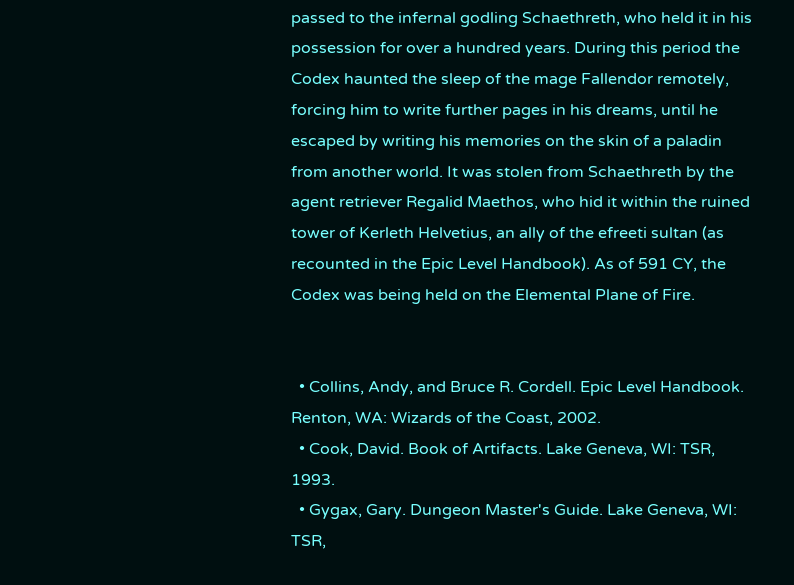passed to the infernal godling Schaethreth, who held it in his possession for over a hundred years. During this period the Codex haunted the sleep of the mage Fallendor remotely, forcing him to write further pages in his dreams, until he escaped by writing his memories on the skin of a paladin from another world. It was stolen from Schaethreth by the agent retriever Regalid Maethos, who hid it within the ruined tower of Kerleth Helvetius, an ally of the efreeti sultan (as recounted in the Epic Level Handbook). As of 591 CY, the Codex was being held on the Elemental Plane of Fire.


  • Collins, Andy, and Bruce R. Cordell. Epic Level Handbook. Renton, WA: Wizards of the Coast, 2002.
  • Cook, David. Book of Artifacts. Lake Geneva, WI: TSR, 1993.
  • Gygax, Gary. Dungeon Master's Guide. Lake Geneva, WI: TSR,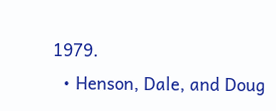1979.
  • Henson, Dale, and Doug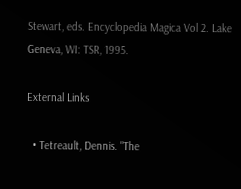Stewart, eds. Encyclopedia Magica Vol 2. Lake Geneva, WI: TSR, 1995.

External Links

  • Tetreault, Dennis. "The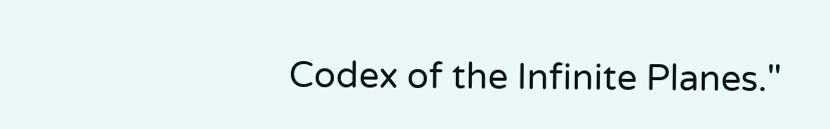Codex of the Infinite Planes."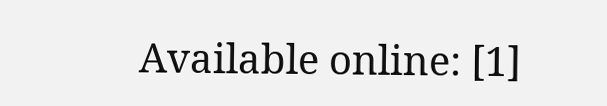Available online: [1]